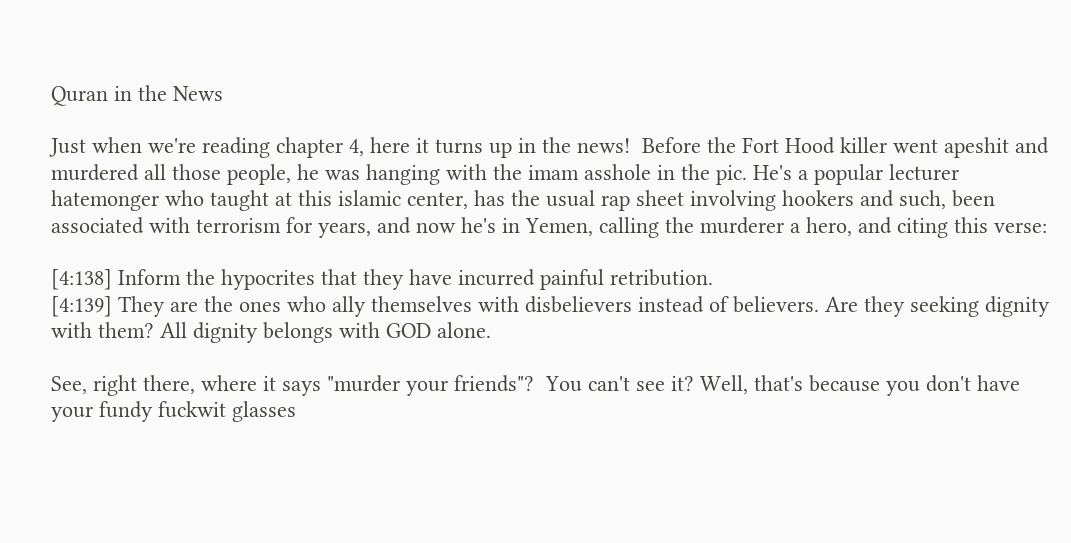Quran in the News

Just when we're reading chapter 4, here it turns up in the news!  Before the Fort Hood killer went apeshit and murdered all those people, he was hanging with the imam asshole in the pic. He's a popular lecturer hatemonger who taught at this islamic center, has the usual rap sheet involving hookers and such, been associated with terrorism for years, and now he's in Yemen, calling the murderer a hero, and citing this verse:

[4:138] Inform the hypocrites that they have incurred painful retribution.
[4:139] They are the ones who ally themselves with disbelievers instead of believers. Are they seeking dignity with them? All dignity belongs with GOD alone.

See, right there, where it says "murder your friends"?  You can't see it? Well, that's because you don't have your fundy fuckwit glasses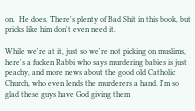on.  He does. There's plenty of Bad Shit in this book, but pricks like him don't even need it.

While we're at it, just so we're not picking on muslims, here's a fucken Rabbi who says murdering babies is just peachy, and more news about the good old Catholic Church, who even lends the murderers a hand. I'm so glad these guys have God giving them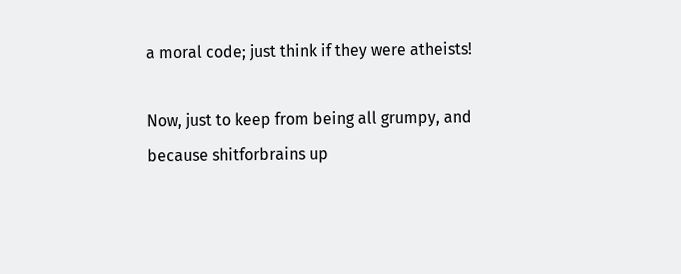a moral code; just think if they were atheists!

Now, just to keep from being all grumpy, and because shitforbrains up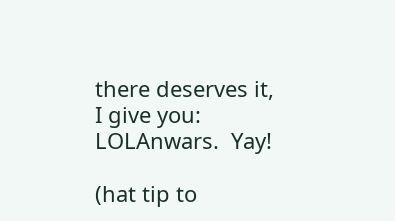there deserves it, I give you: LOLAnwars.  Yay!

(hat tip to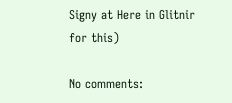Signy at Here in Glitnir for this)

No comments: